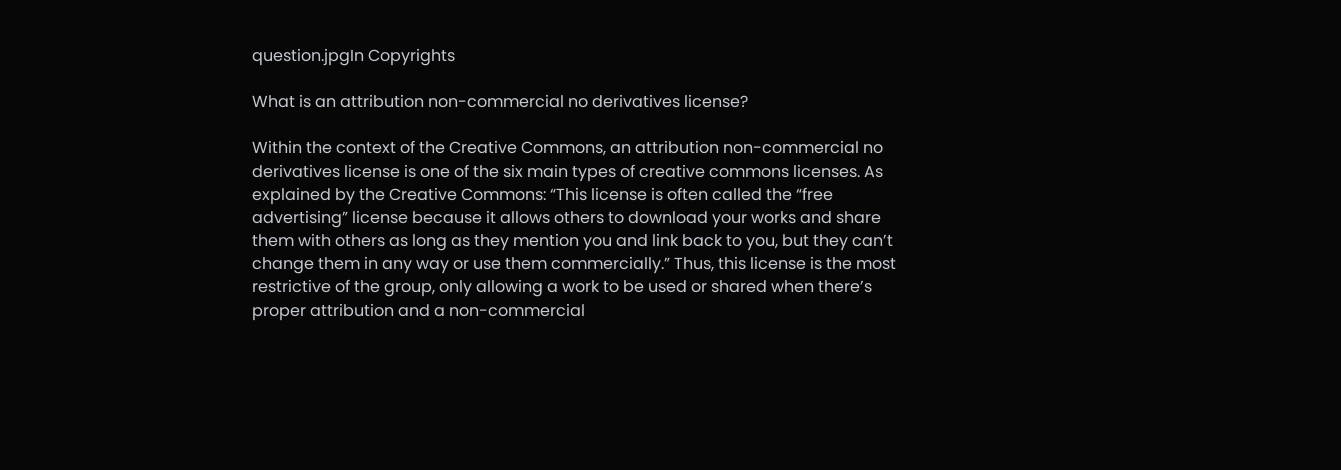question.jpgIn Copyrights

What is an attribution non-commercial no derivatives license?

Within the context of the Creative Commons, an attribution non-commercial no derivatives license is one of the six main types of creative commons licenses. As explained by the Creative Commons: “This license is often called the “free advertising” license because it allows others to download your works and share them with others as long as they mention you and link back to you, but they can’t change them in any way or use them commercially.” Thus, this license is the most restrictive of the group, only allowing a work to be used or shared when there’s proper attribution and a non-commercial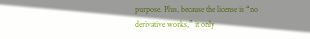purpose. Plus, because the license is “no derivative works,” it only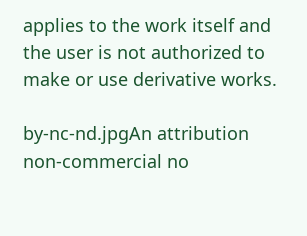applies to the work itself and the user is not authorized to make or use derivative works.

by-nc-nd.jpgAn attribution non-commercial no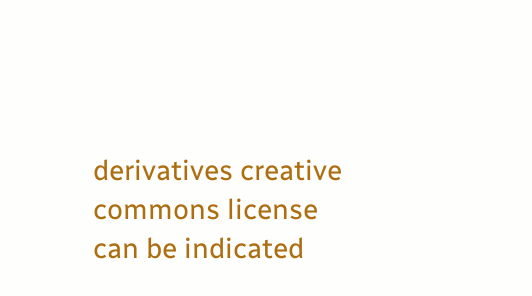derivatives creative commons license can be indicated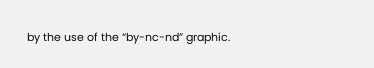by the use of the “by-nc-nd” graphic.